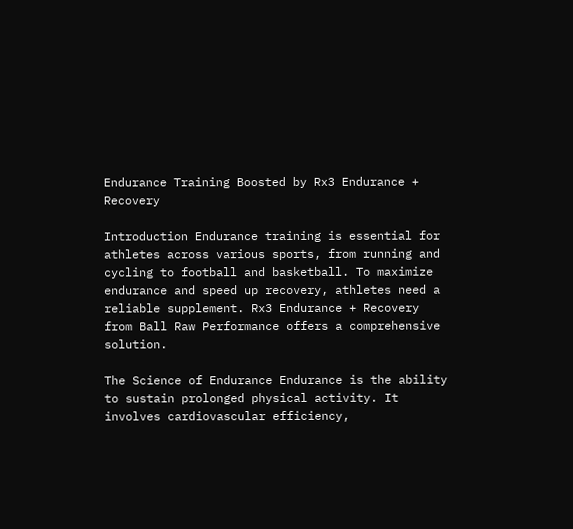Endurance Training Boosted by Rx3 Endurance + Recovery

Introduction Endurance training is essential for athletes across various sports, from running and cycling to football and basketball. To maximize endurance and speed up recovery, athletes need a reliable supplement. Rx3 Endurance + Recovery from Ball Raw Performance offers a comprehensive solution.

The Science of Endurance Endurance is the ability to sustain prolonged physical activity. It involves cardiovascular efficiency,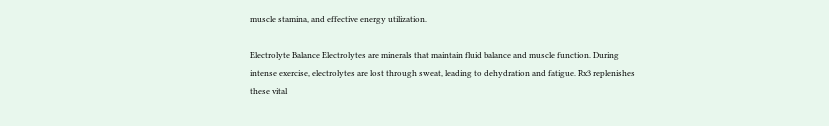muscle stamina, and effective energy utilization.

Electrolyte Balance Electrolytes are minerals that maintain fluid balance and muscle function. During intense exercise, electrolytes are lost through sweat, leading to dehydration and fatigue. Rx3 replenishes these vital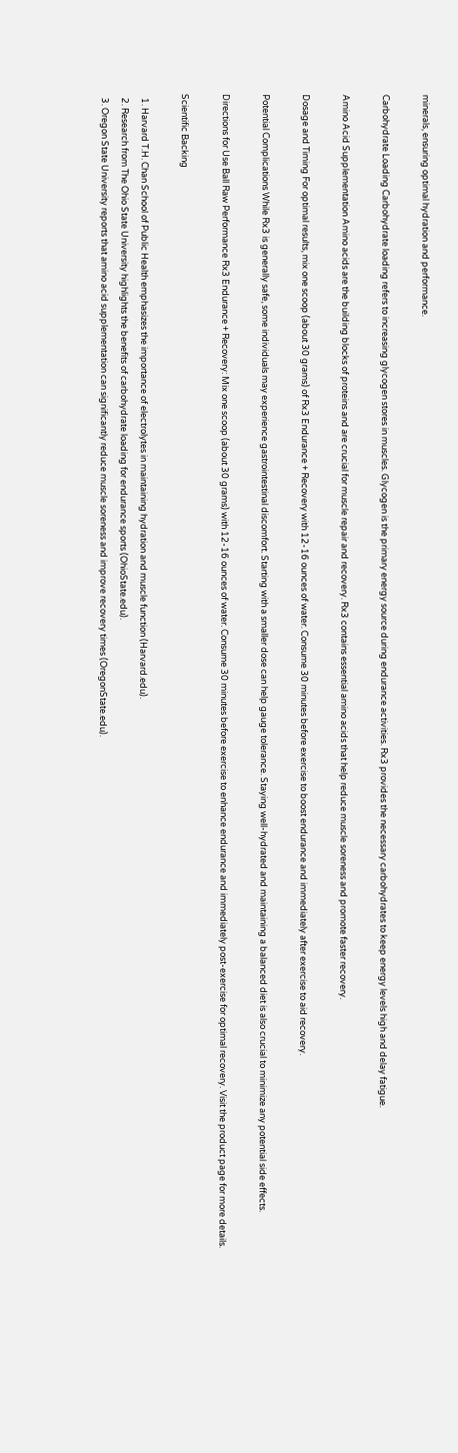minerals, ensuring optimal hydration and performance.

Carbohydrate Loading Carbohydrate loading refers to increasing glycogen stores in muscles. Glycogen is the primary energy source during endurance activities. Rx3 provides the necessary carbohydrates to keep energy levels high and delay fatigue.

Amino Acid Supplementation Amino acids are the building blocks of proteins and are crucial for muscle repair and recovery. Rx3 contains essential amino acids that help reduce muscle soreness and promote faster recovery.

Dosage and Timing For optimal results, mix one scoop (about 30 grams) of Rx3 Endurance + Recovery with 12-16 ounces of water. Consume 30 minutes before exercise to boost endurance and immediately after exercise to aid recovery.

Potential Complications While Rx3 is generally safe, some individuals may experience gastrointestinal discomfort. Starting with a smaller dose can help gauge tolerance. Staying well-hydrated and maintaining a balanced diet is also crucial to minimize any potential side effects.

Directions for Use Ball Raw Performance Rx3 Endurance + Recovery: Mix one scoop (about 30 grams) with 12-16 ounces of water. Consume 30 minutes before exercise to enhance endurance and immediately post-exercise for optimal recovery. Visit the product page for more details.

Scientific Backing

  1. Harvard T.H. Chan School of Public Health emphasizes the importance of electrolytes in maintaining hydration and muscle function (Harvard.edu).
  2. Research from The Ohio State University highlights the benefits of carbohydrate loading for endurance sports (OhioState.edu).
  3. Oregon State University reports that amino acid supplementation can significantly reduce muscle soreness and improve recovery times (OregonState.edu).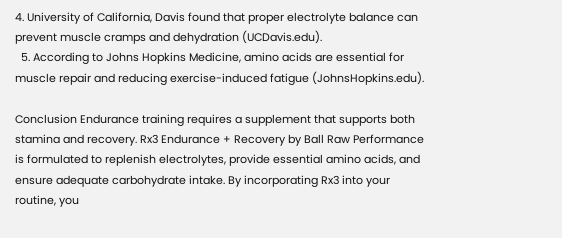4. University of California, Davis found that proper electrolyte balance can prevent muscle cramps and dehydration (UCDavis.edu).
  5. According to Johns Hopkins Medicine, amino acids are essential for muscle repair and reducing exercise-induced fatigue (JohnsHopkins.edu).

Conclusion Endurance training requires a supplement that supports both stamina and recovery. Rx3 Endurance + Recovery by Ball Raw Performance is formulated to replenish electrolytes, provide essential amino acids, and ensure adequate carbohydrate intake. By incorporating Rx3 into your routine, you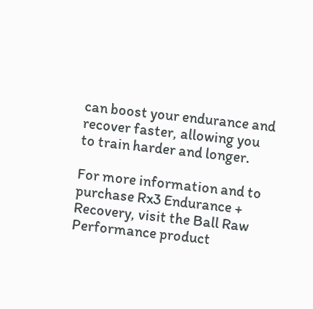can boost your endurance and recover faster, allowing you to train harder and longer.

For more information and to purchase Rx3 Endurance + Recovery, visit the Ball Raw Performance product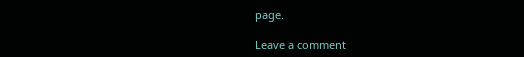page.

Leave a comment